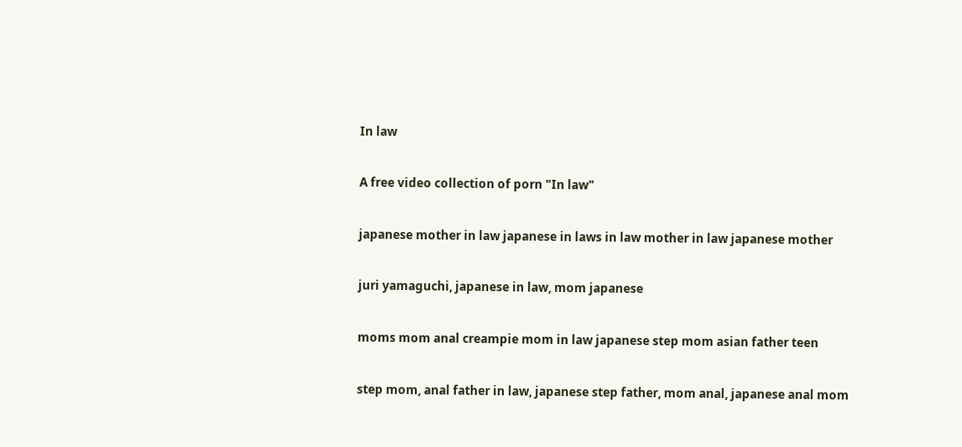In law

A free video collection of porn "In law"

japanese mother in law japanese in laws in law mother in law japanese mother

juri yamaguchi, japanese in law, mom japanese

moms mom anal creampie mom in law japanese step mom asian father teen

step mom, anal father in law, japanese step father, mom anal, japanese anal mom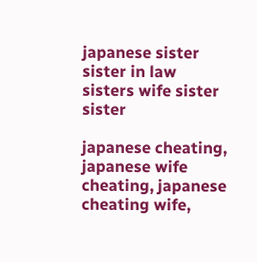japanese sister sister in law sisters wife sister sister

japanese cheating, japanese wife cheating, japanese cheating wife,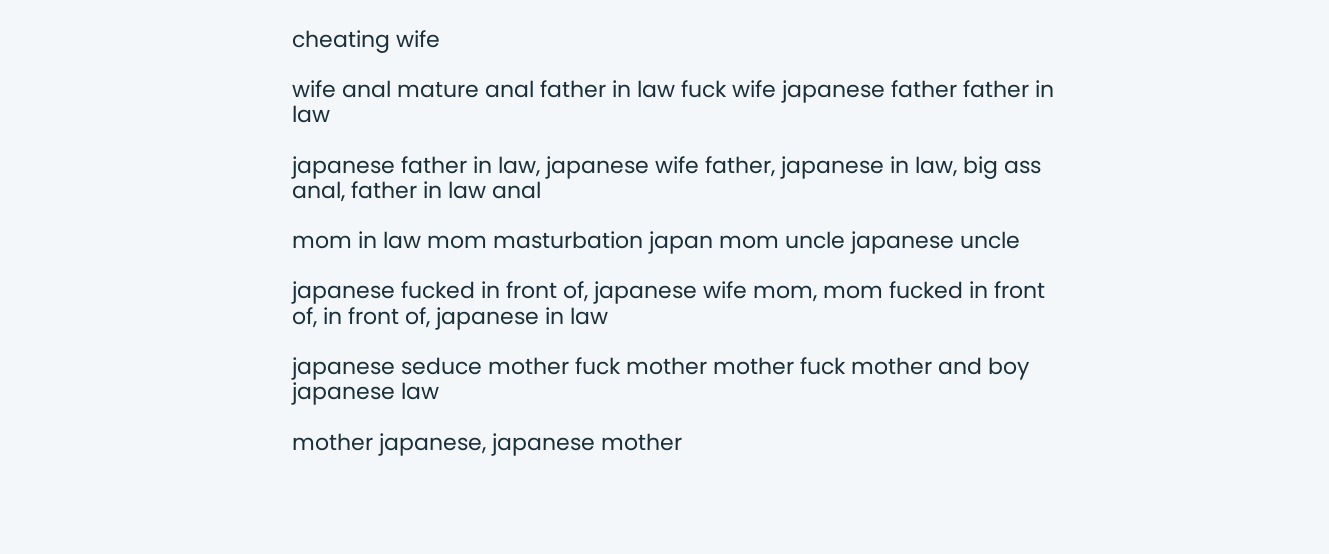cheating wife

wife anal mature anal father in law fuck wife japanese father father in law

japanese father in law, japanese wife father, japanese in law, big ass anal, father in law anal

mom in law mom masturbation japan mom uncle japanese uncle

japanese fucked in front of, japanese wife mom, mom fucked in front of, in front of, japanese in law

japanese seduce mother fuck mother mother fuck mother and boy japanese law

mother japanese, japanese mother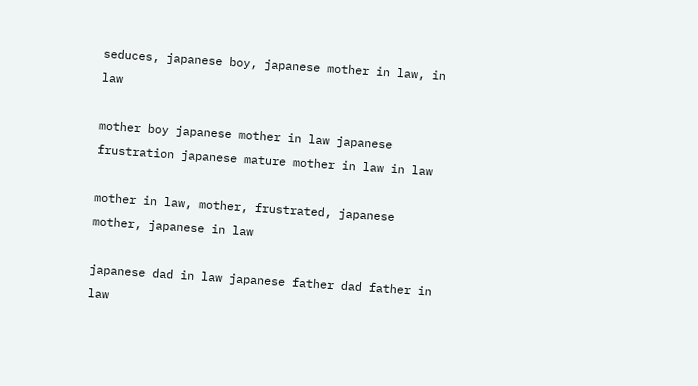seduces, japanese boy, japanese mother in law, in law

mother boy japanese mother in law japanese frustration japanese mature mother in law in law

mother in law, mother, frustrated, japanese mother, japanese in law

japanese dad in law japanese father dad father in law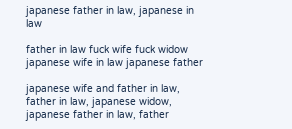japanese father in law, japanese in law

father in law fuck wife fuck widow japanese wife in law japanese father

japanese wife and father in law, father in law, japanese widow, japanese father in law, father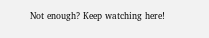Not enough? Keep watching here!